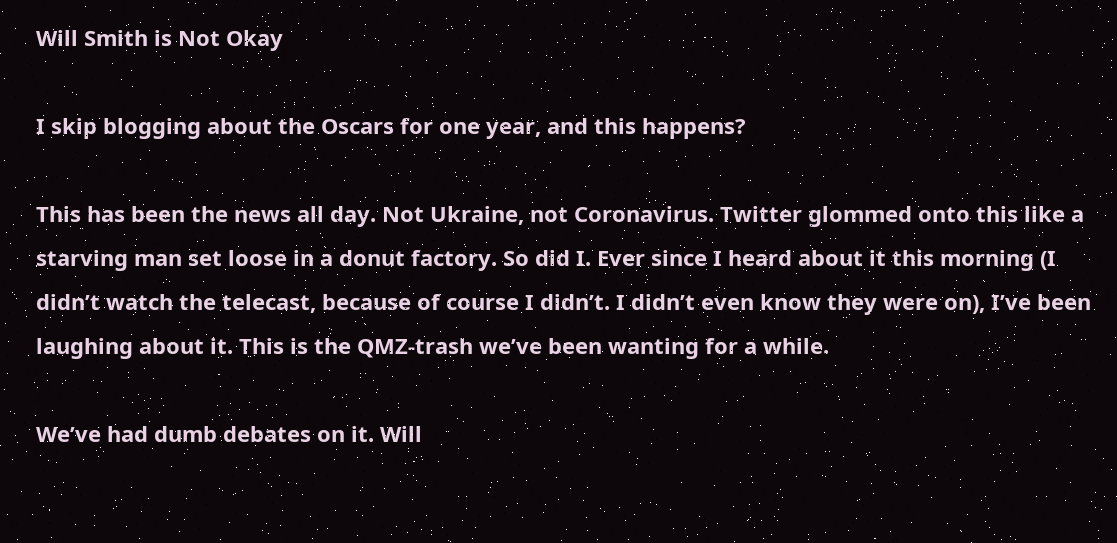Will Smith is Not Okay

I skip blogging about the Oscars for one year, and this happens?

This has been the news all day. Not Ukraine, not Coronavirus. Twitter glommed onto this like a starving man set loose in a donut factory. So did I. Ever since I heard about it this morning (I didn’t watch the telecast, because of course I didn’t. I didn’t even know they were on), I’ve been laughing about it. This is the QMZ-trash we’ve been wanting for a while.

We’ve had dumb debates on it. Will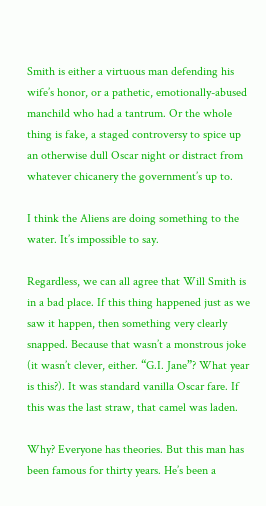Smith is either a virtuous man defending his wife’s honor, or a pathetic, emotionally-abused manchild who had a tantrum. Or the whole thing is fake, a staged controversy to spice up an otherwise dull Oscar night or distract from whatever chicanery the government’s up to.

I think the Aliens are doing something to the water. It’s impossible to say.

Regardless, we can all agree that Will Smith is in a bad place. If this thing happened just as we saw it happen, then something very clearly snapped. Because that wasn’t a monstrous joke (it wasn’t clever, either. “G.I. Jane”? What year is this?). It was standard vanilla Oscar fare. If this was the last straw, that camel was laden.

Why? Everyone has theories. But this man has been famous for thirty years. He’s been a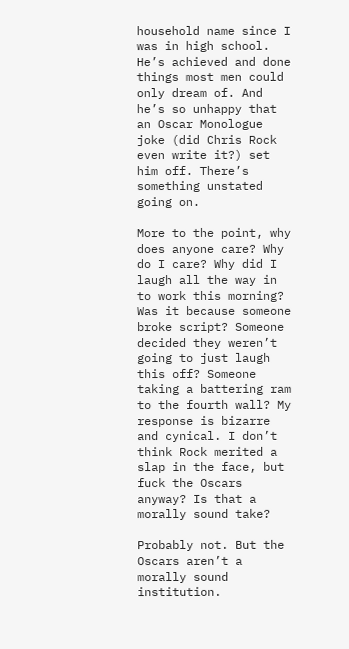household name since I was in high school. He’s achieved and done things most men could only dream of. And he’s so unhappy that an Oscar Monologue joke (did Chris Rock even write it?) set him off. There’s something unstated going on.

More to the point, why does anyone care? Why do I care? Why did I laugh all the way in to work this morning? Was it because someone broke script? Someone decided they weren’t going to just laugh this off? Someone taking a battering ram to the fourth wall? My response is bizarre and cynical. I don’t think Rock merited a slap in the face, but fuck the Oscars anyway? Is that a morally sound take?

Probably not. But the Oscars aren’t a morally sound institution.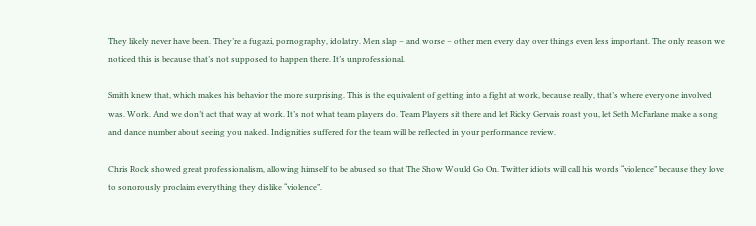They likely never have been. They’re a fugazi, pornography, idolatry. Men slap – and worse – other men every day over things even less important. The only reason we noticed this is because that’s not supposed to happen there. It’s unprofessional.

Smith knew that, which makes his behavior the more surprising. This is the equivalent of getting into a fight at work, because really, that’s where everyone involved was. Work. And we don’t act that way at work. It’s not what team players do. Team Players sit there and let Ricky Gervais roast you, let Seth McFarlane make a song and dance number about seeing you naked. Indignities suffered for the team will be reflected in your performance review.

Chris Rock showed great professionalism, allowing himself to be abused so that The Show Would Go On. Twitter idiots will call his words “violence” because they love to sonorously proclaim everything they dislike “violence”.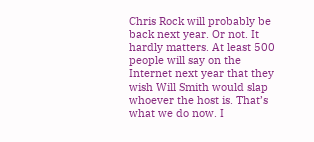Chris Rock will probably be back next year. Or not. It hardly matters. At least 500 people will say on the Internet next year that they wish Will Smith would slap whoever the host is. That’s what we do now. I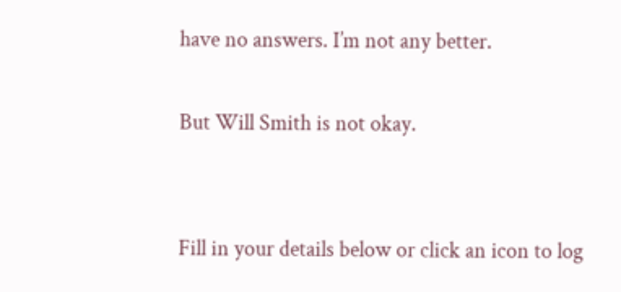have no answers. I’m not any better.

But Will Smith is not okay.


Fill in your details below or click an icon to log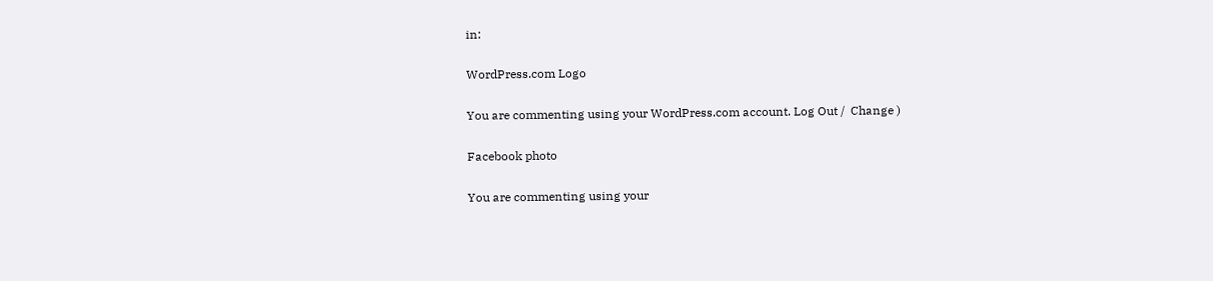in:

WordPress.com Logo

You are commenting using your WordPress.com account. Log Out /  Change )

Facebook photo

You are commenting using your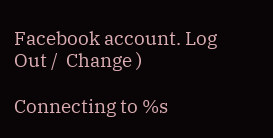Facebook account. Log Out /  Change )

Connecting to %s